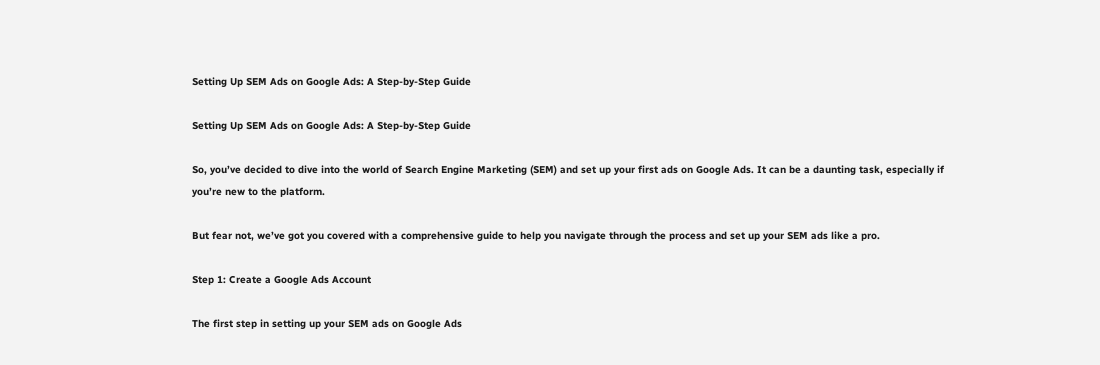Setting Up SEM Ads on Google Ads: A Step-by-Step Guide

Setting Up SEM Ads on Google Ads: A Step-by-Step Guide

So, you’ve decided to dive into the world of Search Engine Marketing (SEM) and set up your first ads on Google Ads. It can be a daunting task, especially if you’re new to the platform.

But fear not, we’ve got you covered with a comprehensive guide to help you navigate through the process and set up your SEM ads like a pro.

Step 1: Create a Google Ads Account

The first step in setting up your SEM ads on Google Ads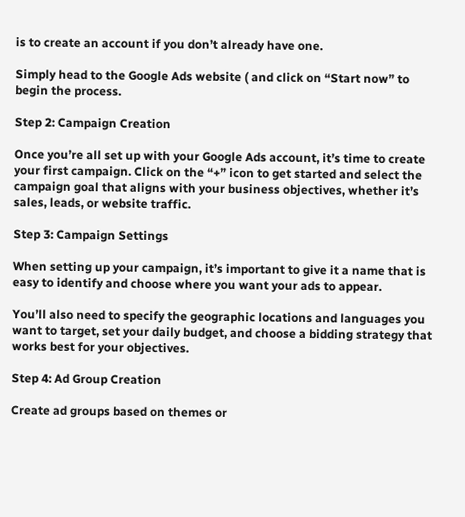is to create an account if you don’t already have one.

Simply head to the Google Ads website ( and click on “Start now” to begin the process.

Step 2: Campaign Creation

Once you’re all set up with your Google Ads account, it’s time to create your first campaign. Click on the “+” icon to get started and select the campaign goal that aligns with your business objectives, whether it’s sales, leads, or website traffic.

Step 3: Campaign Settings

When setting up your campaign, it’s important to give it a name that is easy to identify and choose where you want your ads to appear.

You’ll also need to specify the geographic locations and languages you want to target, set your daily budget, and choose a bidding strategy that works best for your objectives.

Step 4: Ad Group Creation

Create ad groups based on themes or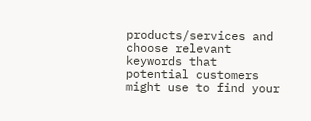products/services and choose relevant keywords that potential customers might use to find your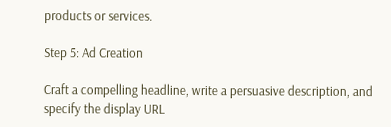products or services.

Step 5: Ad Creation

Craft a compelling headline, write a persuasive description, and specify the display URL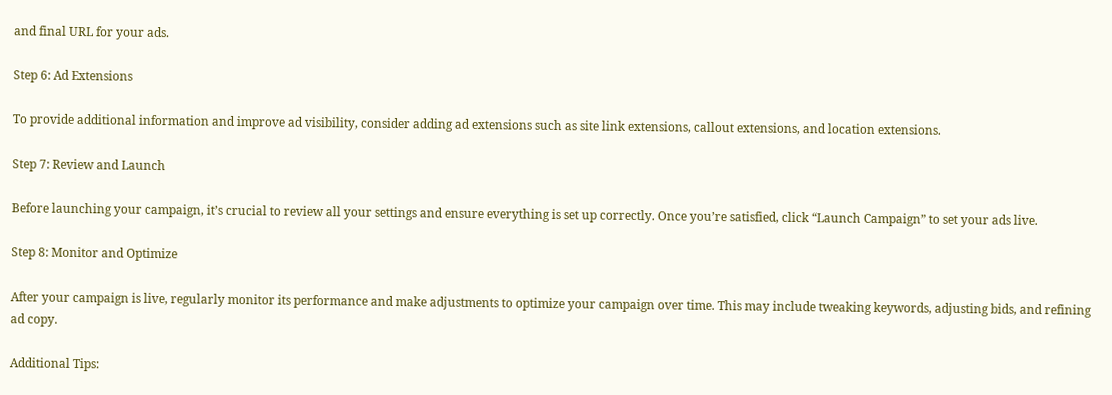and final URL for your ads.

Step 6: Ad Extensions

To provide additional information and improve ad visibility, consider adding ad extensions such as site link extensions, callout extensions, and location extensions.

Step 7: Review and Launch

Before launching your campaign, it’s crucial to review all your settings and ensure everything is set up correctly. Once you’re satisfied, click “Launch Campaign” to set your ads live.

Step 8: Monitor and Optimize

After your campaign is live, regularly monitor its performance and make adjustments to optimize your campaign over time. This may include tweaking keywords, adjusting bids, and refining ad copy.

Additional Tips: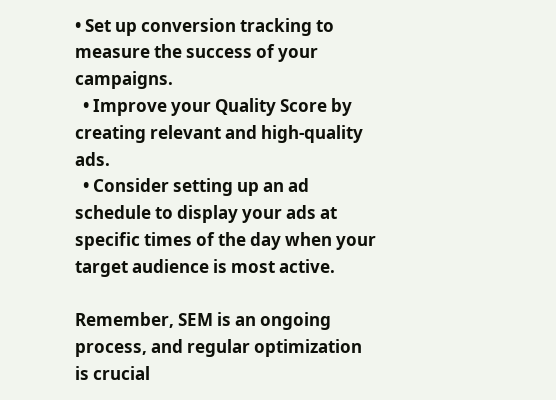• Set up conversion tracking to measure the success of your campaigns.
  • Improve your Quality Score by creating relevant and high-quality ads.
  • Consider setting up an ad schedule to display your ads at specific times of the day when your target audience is most active.

Remember, SEM is an ongoing process, and regular optimization is crucial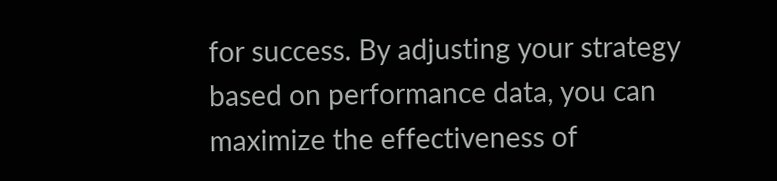for success. By adjusting your strategy based on performance data, you can maximize the effectiveness of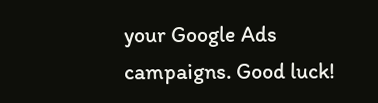your Google Ads campaigns. Good luck!